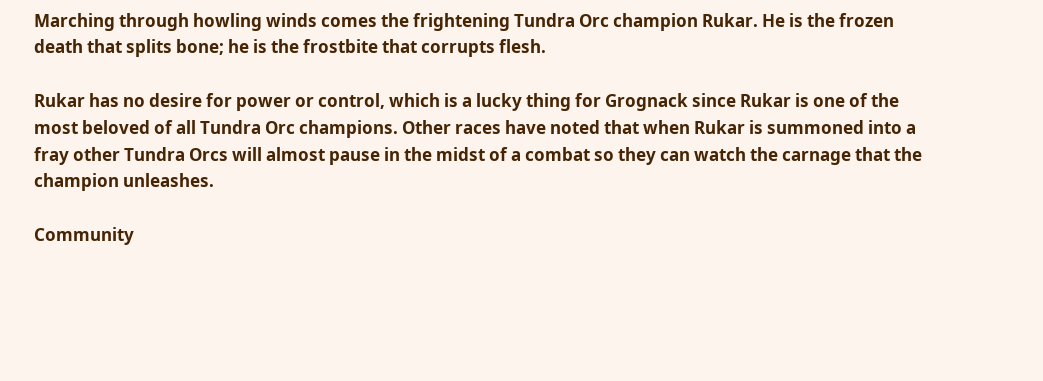Marching through howling winds comes the frightening Tundra Orc champion Rukar. He is the frozen death that splits bone; he is the frostbite that corrupts flesh.

Rukar has no desire for power or control, which is a lucky thing for Grognack since Rukar is one of the most beloved of all Tundra Orc champions. Other races have noted that when Rukar is summoned into a fray other Tundra Orcs will almost pause in the midst of a combat so they can watch the carnage that the champion unleashes.

Community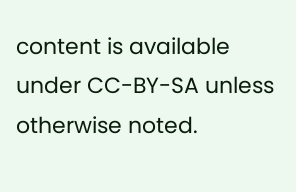content is available under CC-BY-SA unless otherwise noted.